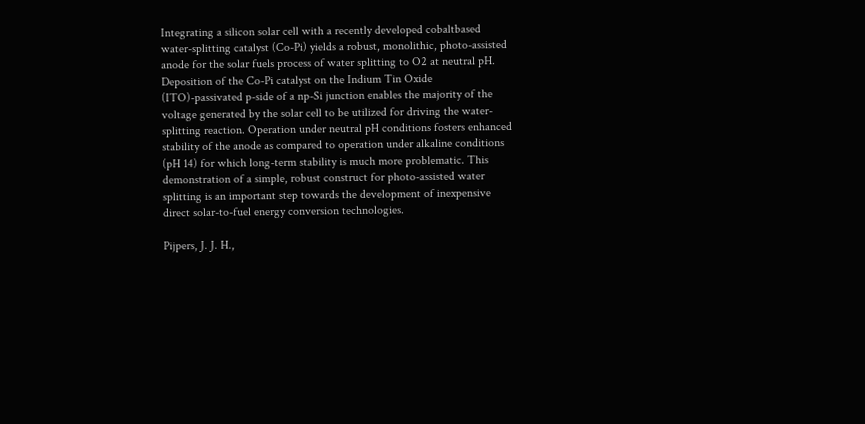Integrating a silicon solar cell with a recently developed cobaltbased water-splitting catalyst (Co-Pi) yields a robust, monolithic, photo-assisted anode for the solar fuels process of water splitting to O2 at neutral pH. Deposition of the Co-Pi catalyst on the Indium Tin Oxide (ITO)-passivated p-side of a np-Si junction enables the majority of the voltage generated by the solar cell to be utilized for driving the water-splitting reaction. Operation under neutral pH conditions fosters enhanced stability of the anode as compared to operation under alkaline conditions (pH 14) for which long-term stability is much more problematic. This demonstration of a simple, robust construct for photo-assisted water splitting is an important step towards the development of inexpensive direct solar-to-fuel energy conversion technologies.

Pijpers, J. J. H.,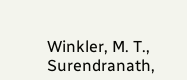Winkler, M. T., Surendranath,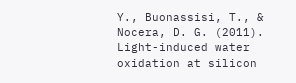Y., Buonassisi, T., & Nocera, D. G. (2011). Light-induced water oxidation at silicon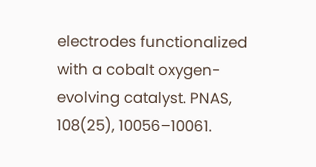electrodes functionalized with a cobalt oxygen-evolving catalyst. PNAS, 108(25), 10056–10061.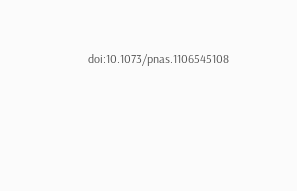doi:10.1073/pnas.1106545108